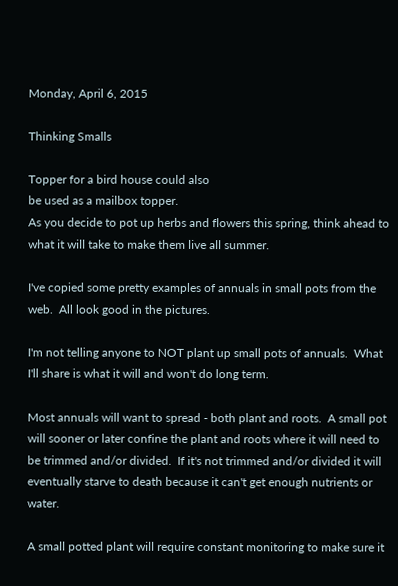Monday, April 6, 2015

Thinking Smalls

Topper for a bird house could also
be used as a mailbox topper.
As you decide to pot up herbs and flowers this spring, think ahead to what it will take to make them live all summer.

I've copied some pretty examples of annuals in small pots from the web.  All look good in the pictures.

I'm not telling anyone to NOT plant up small pots of annuals.  What I'll share is what it will and won't do long term.

Most annuals will want to spread - both plant and roots.  A small pot will sooner or later confine the plant and roots where it will need to be trimmed and/or divided.  If it's not trimmed and/or divided it will eventually starve to death because it can't get enough nutrients or water.

A small potted plant will require constant monitoring to make sure it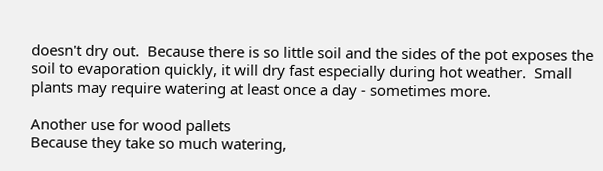doesn't dry out.  Because there is so little soil and the sides of the pot exposes the soil to evaporation quickly, it will dry fast especially during hot weather.  Small plants may require watering at least once a day - sometimes more.

Another use for wood pallets
Because they take so much watering,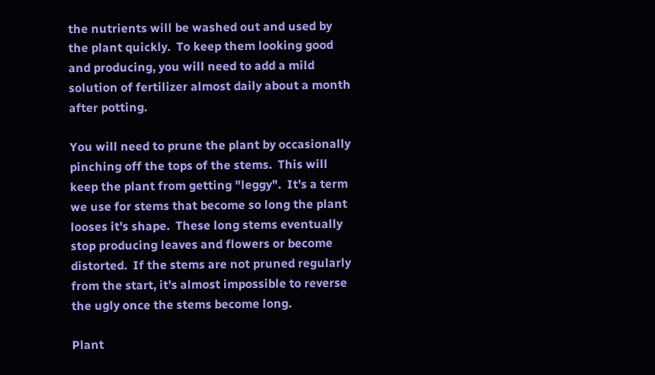the nutrients will be washed out and used by the plant quickly.  To keep them looking good and producing, you will need to add a mild solution of fertilizer almost daily about a month after potting.

You will need to prune the plant by occasionally pinching off the tops of the stems.  This will keep the plant from getting "leggy".  It's a term we use for stems that become so long the plant looses it's shape.  These long stems eventually stop producing leaves and flowers or become distorted.  If the stems are not pruned regularly from the start, it's almost impossible to reverse the ugly once the stems become long.

Plant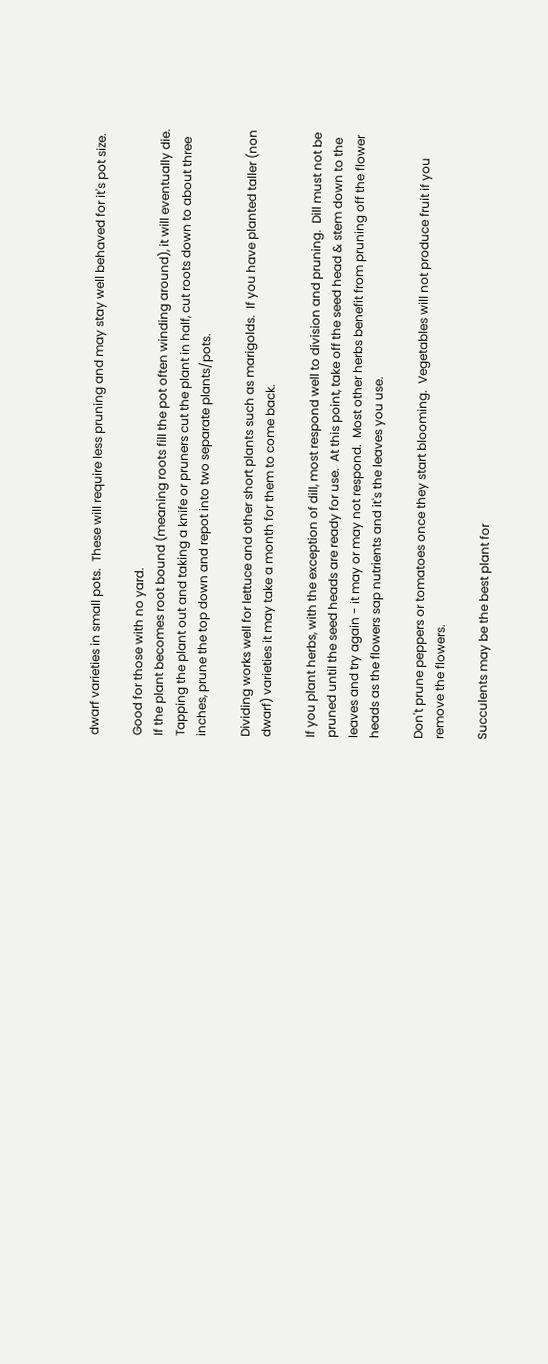dwarf varieties in small pots.  These will require less pruning and may stay well behaved for it's pot size.

Good for those with no yard.
If the plant becomes root bound (meaning roots fill the pot often winding around), it will eventually die.  Tapping the plant out and taking a knife or pruners cut the plant in half, cut roots down to about three inches, prune the top down and repot into two separate plants/pots.

Dividing works well for lettuce and other short plants such as marigolds.  If you have planted taller (non dwarf) varieties it may take a month for them to come back.

If you plant herbs, with the exception of dill, most respond well to division and pruning.  Dill must not be pruned until the seed heads are ready for use.  At this point, take off the seed head & stem down to the leaves and try again - it may or may not respond.  Most other herbs benefit from pruning off the flower heads as the flowers sap nutrients and it's the leaves you use.

Don't prune peppers or tomatoes once they start blooming.  Vegetables will not produce fruit if you remove the flowers.

Succulents may be the best plant for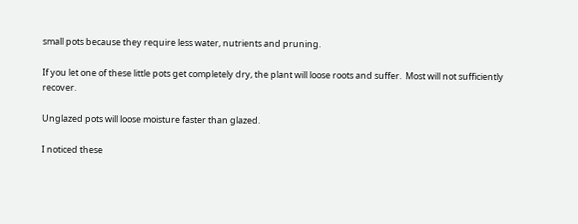small pots because they require less water, nutrients and pruning.

If you let one of these little pots get completely dry, the plant will loose roots and suffer.  Most will not sufficiently recover.

Unglazed pots will loose moisture faster than glazed.

I noticed these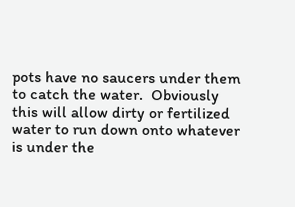pots have no saucers under them to catch the water.  Obviously this will allow dirty or fertilized water to run down onto whatever is under the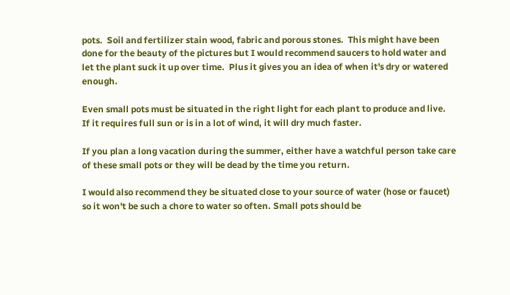pots.  Soil and fertilizer stain wood, fabric and porous stones.  This might have been done for the beauty of the pictures but I would recommend saucers to hold water and let the plant suck it up over time.  Plus it gives you an idea of when it's dry or watered enough.

Even small pots must be situated in the right light for each plant to produce and live.  If it requires full sun or is in a lot of wind, it will dry much faster.

If you plan a long vacation during the summer, either have a watchful person take care of these small pots or they will be dead by the time you return.

I would also recommend they be situated close to your source of water (hose or faucet) so it won't be such a chore to water so often. Small pots should be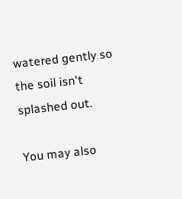watered gently so the soil isn't splashed out.

You may also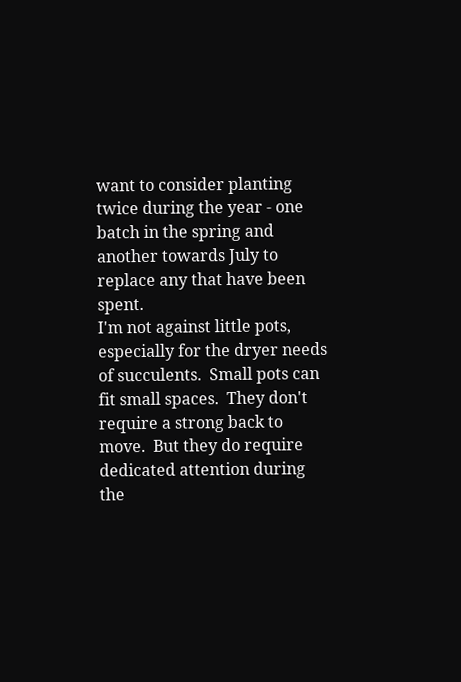want to consider planting twice during the year - one batch in the spring and another towards July to replace any that have been spent.
I'm not against little pots, especially for the dryer needs of succulents.  Small pots can fit small spaces.  They don't require a strong back to move.  But they do require dedicated attention during the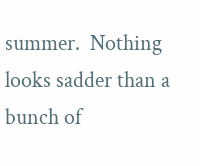summer.  Nothing looks sadder than a bunch of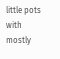little pots with mostly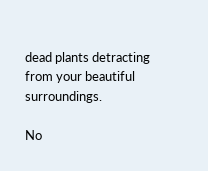dead plants detracting from your beautiful surroundings.

No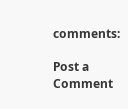comments:

Post a Comment